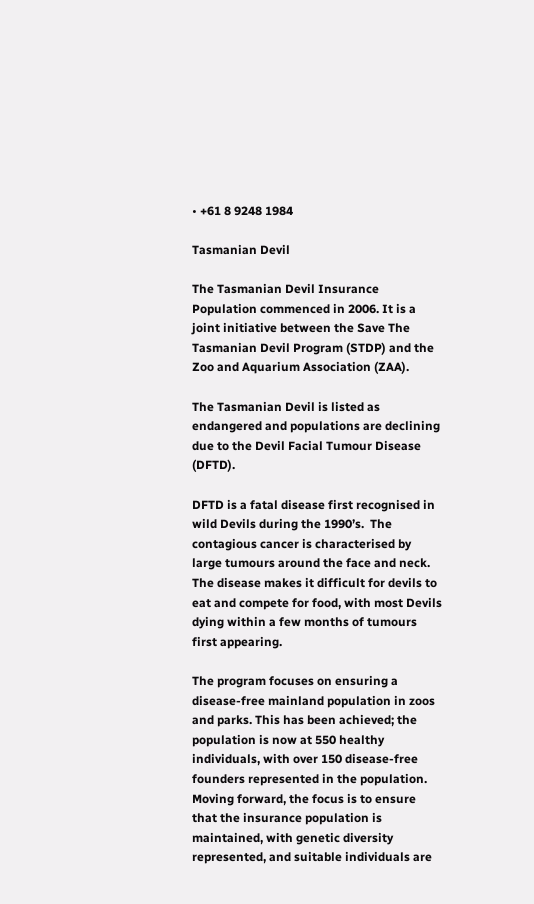• +61 8 9248 1984

Tasmanian Devil

The Tasmanian Devil Insurance Population commenced in 2006. It is a joint initiative between the Save The Tasmanian Devil Program (STDP) and the Zoo and Aquarium Association (ZAA).

The Tasmanian Devil is listed as endangered and populations are declining due to the Devil Facial Tumour Disease (DFTD).

DFTD is a fatal disease first recognised in wild Devils during the 1990’s.  The contagious cancer is characterised by large tumours around the face and neck. The disease makes it difficult for devils to eat and compete for food, with most Devils dying within a few months of tumours first appearing.

The program focuses on ensuring a disease-free mainland population in zoos and parks. This has been achieved; the population is now at 550 healthy individuals, with over 150 disease-free founders represented in the population. Moving forward, the focus is to ensure that the insurance population is maintained, with genetic diversity represented, and suitable individuals are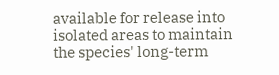available for release into isolated areas to maintain the species' long-term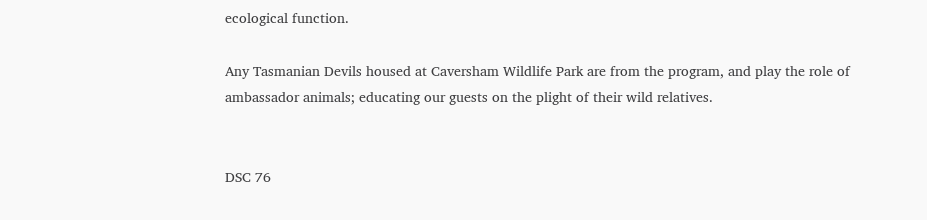ecological function.

Any Tasmanian Devils housed at Caversham Wildlife Park are from the program, and play the role of ambassador animals; educating our guests on the plight of their wild relatives.


DSC 76